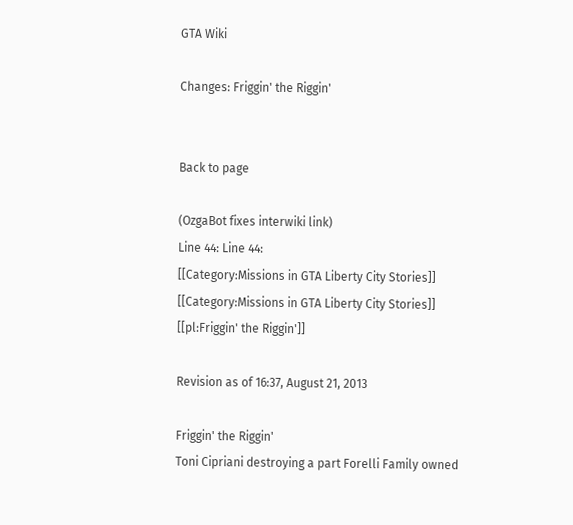GTA Wiki

Changes: Friggin' the Riggin'


Back to page

(OzgaBot fixes interwiki link)
Line 44: Line 44:
[[Category:Missions in GTA Liberty City Stories]]
[[Category:Missions in GTA Liberty City Stories]]
[[pl:Friggin' the Riggin']]

Revision as of 16:37, August 21, 2013

Friggin' the Riggin'
Toni Cipriani destroying a part Forelli Family owned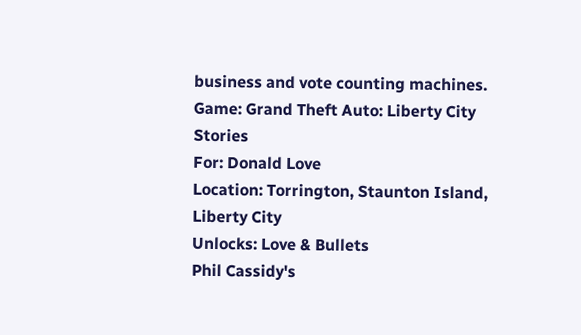business and vote counting machines.
Game: Grand Theft Auto: Liberty City Stories
For: Donald Love
Location: Torrington, Staunton Island, Liberty City
Unlocks: Love & Bullets
Phil Cassidy's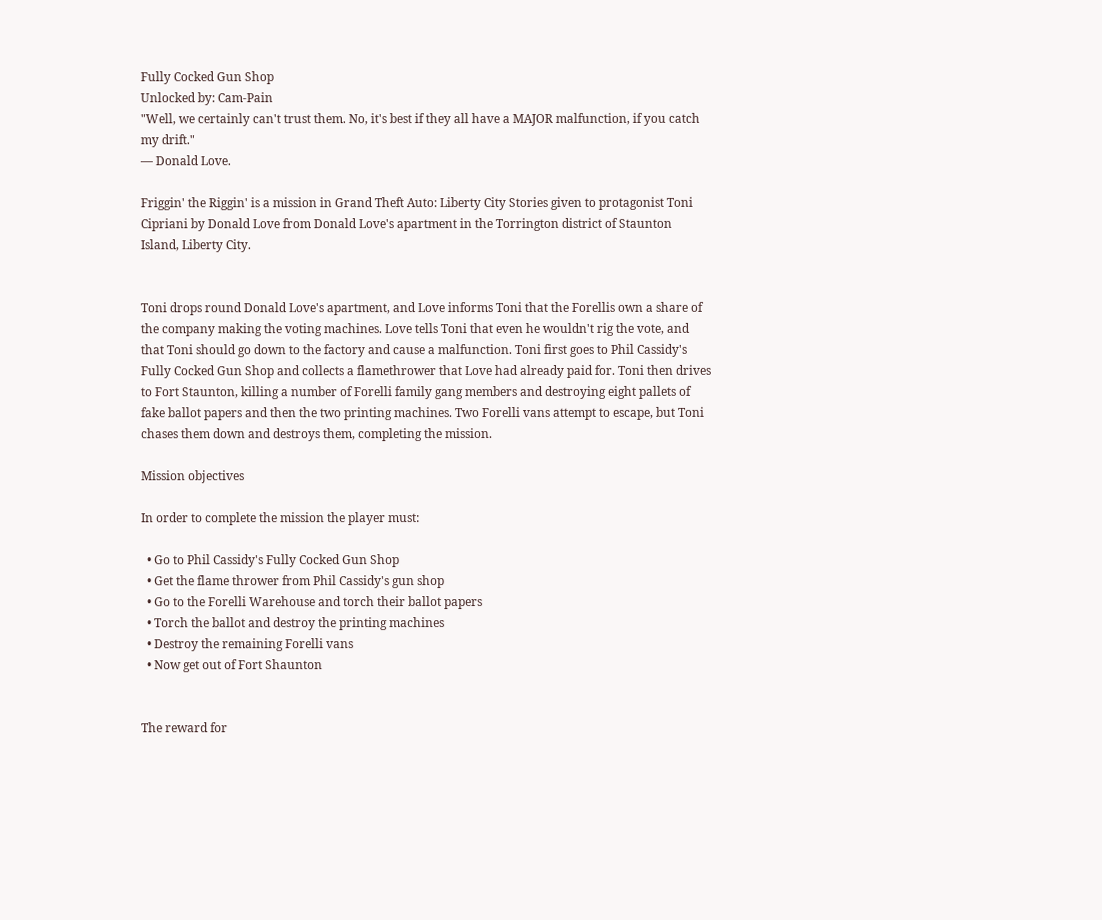Fully Cocked Gun Shop
Unlocked by: Cam-Pain
"Well, we certainly can't trust them. No, it's best if they all have a MAJOR malfunction, if you catch my drift."
— Donald Love.

Friggin' the Riggin' is a mission in Grand Theft Auto: Liberty City Stories given to protagonist Toni Cipriani by Donald Love from Donald Love's apartment in the Torrington district of Staunton Island, Liberty City.


Toni drops round Donald Love's apartment, and Love informs Toni that the Forellis own a share of the company making the voting machines. Love tells Toni that even he wouldn't rig the vote, and that Toni should go down to the factory and cause a malfunction. Toni first goes to Phil Cassidy's Fully Cocked Gun Shop and collects a flamethrower that Love had already paid for. Toni then drives to Fort Staunton, killing a number of Forelli family gang members and destroying eight pallets of fake ballot papers and then the two printing machines. Two Forelli vans attempt to escape, but Toni chases them down and destroys them, completing the mission.

Mission objectives

In order to complete the mission the player must:

  • Go to Phil Cassidy's Fully Cocked Gun Shop
  • Get the flame thrower from Phil Cassidy's gun shop
  • Go to the Forelli Warehouse and torch their ballot papers
  • Torch the ballot and destroy the printing machines
  • Destroy the remaining Forelli vans
  • Now get out of Fort Shaunton


The reward for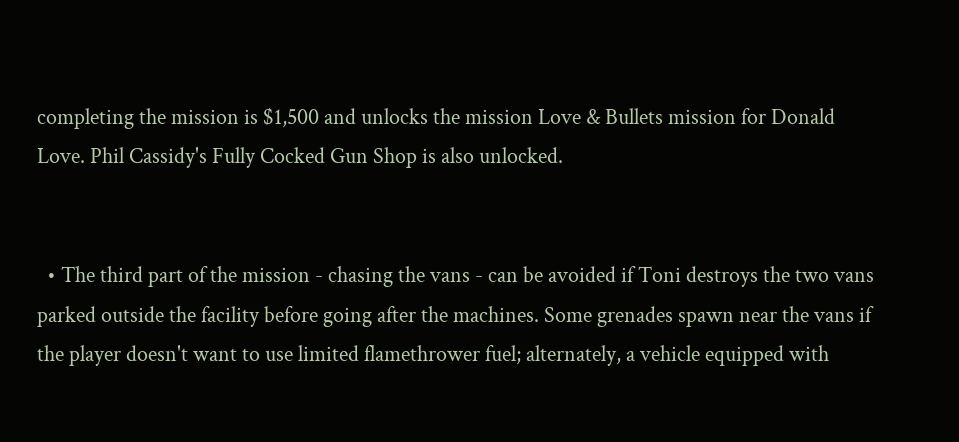completing the mission is $1,500 and unlocks the mission Love & Bullets mission for Donald Love. Phil Cassidy's Fully Cocked Gun Shop is also unlocked.


  • The third part of the mission - chasing the vans - can be avoided if Toni destroys the two vans parked outside the facility before going after the machines. Some grenades spawn near the vans if the player doesn't want to use limited flamethrower fuel; alternately, a vehicle equipped with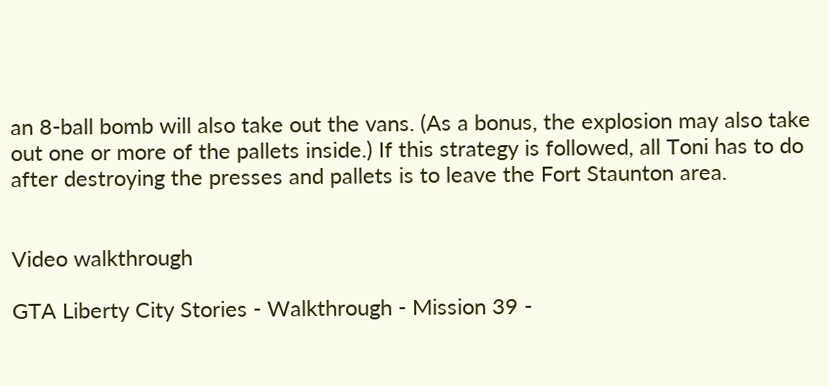an 8-ball bomb will also take out the vans. (As a bonus, the explosion may also take out one or more of the pallets inside.) If this strategy is followed, all Toni has to do after destroying the presses and pallets is to leave the Fort Staunton area.


Video walkthrough

GTA Liberty City Stories - Walkthrough - Mission 39 -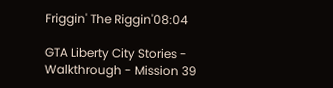Friggin' The Riggin'08:04

GTA Liberty City Stories - Walkthrough - Mission 39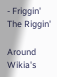- Friggin' The Riggin'

Around Wikia's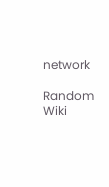network

Random Wiki